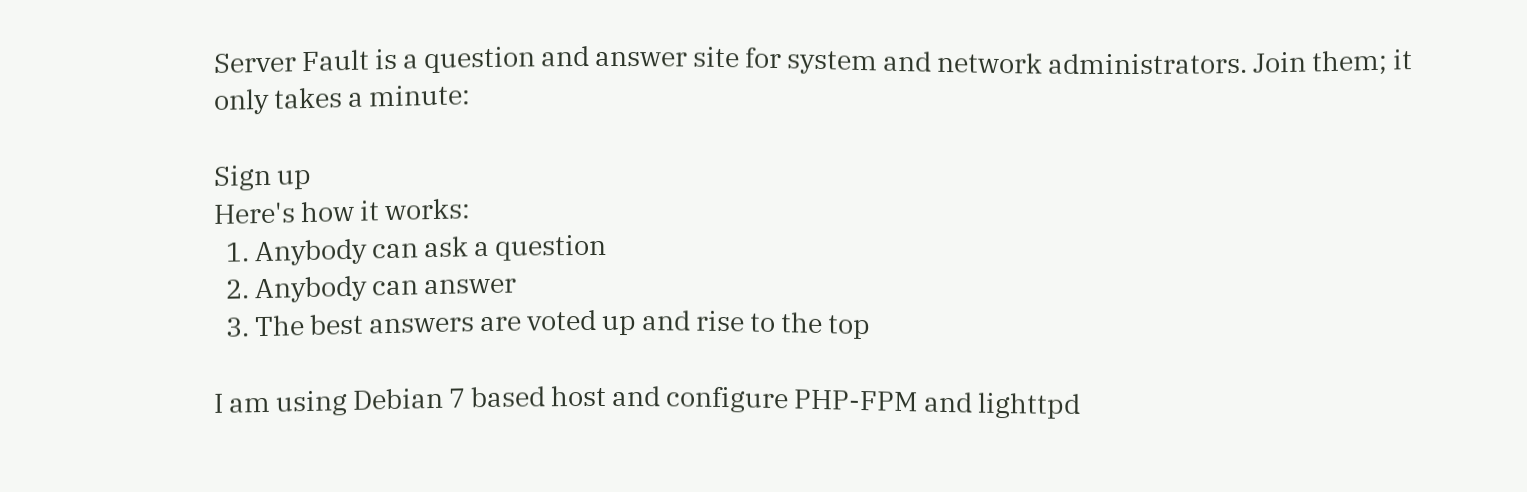Server Fault is a question and answer site for system and network administrators. Join them; it only takes a minute:

Sign up
Here's how it works:
  1. Anybody can ask a question
  2. Anybody can answer
  3. The best answers are voted up and rise to the top

I am using Debian 7 based host and configure PHP-FPM and lighttpd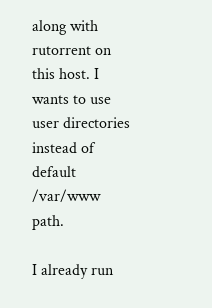along with rutorrent on this host. I wants to use user directories instead of default /var/www path.

I already run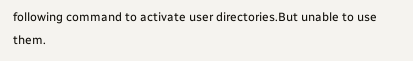following command to activate user directories.But unable to use them.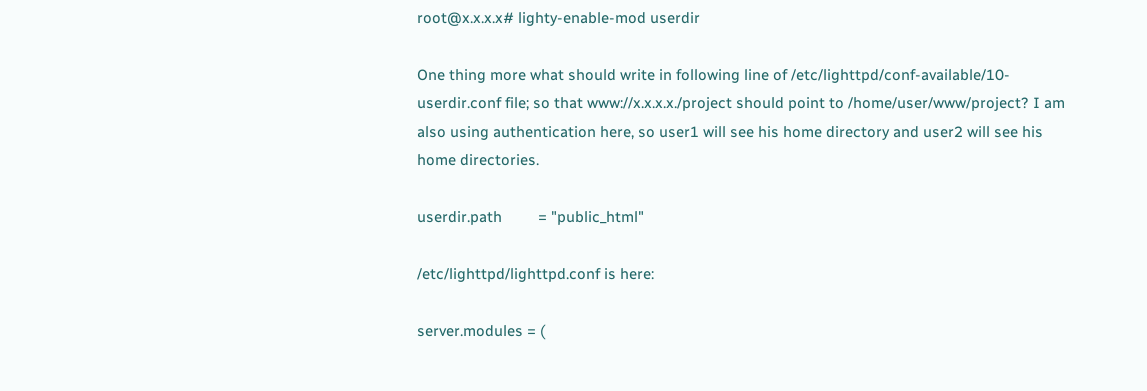root@x.x.x.x# lighty-enable-mod userdir

One thing more what should write in following line of /etc/lighttpd/conf-available/10-userdir.conf file; so that www://x.x.x.x./project should point to /home/user/www/project? I am also using authentication here, so user1 will see his home directory and user2 will see his home directories.

userdir.path         = "public_html"

/etc/lighttpd/lighttpd.conf is here:

server.modules = (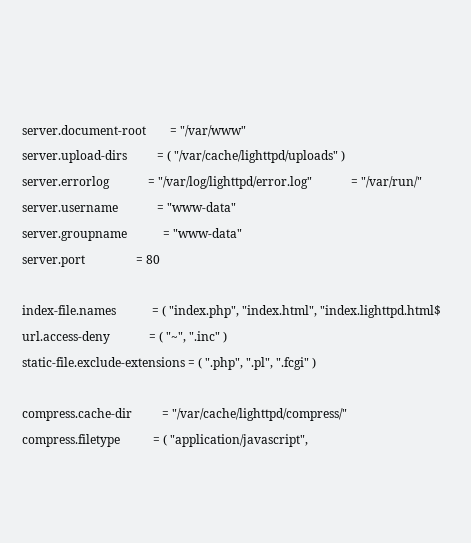server.document-root        = "/var/www"
server.upload-dirs          = ( "/var/cache/lighttpd/uploads" )
server.errorlog             = "/var/log/lighttpd/error.log"             = "/var/run/"
server.username             = "www-data"
server.groupname            = "www-data"
server.port                 = 80

index-file.names            = ( "index.php", "index.html", "index.lighttpd.html$
url.access-deny             = ( "~", ".inc" )
static-file.exclude-extensions = ( ".php", ".pl", ".fcgi" )

compress.cache-dir          = "/var/cache/lighttpd/compress/"
compress.filetype           = ( "application/javascript",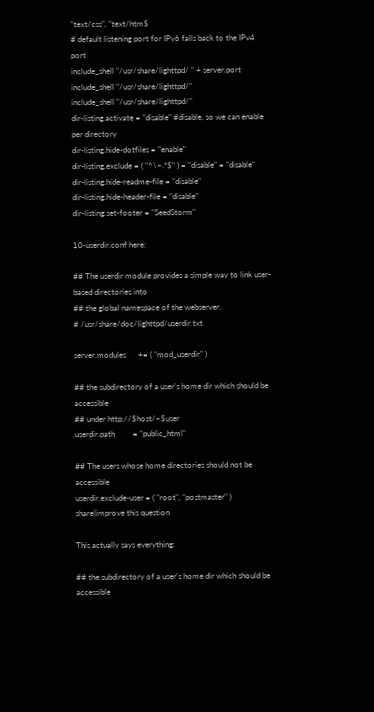"text/css", "text/htm$
# default listening port for IPv6 falls back to the IPv4 port
include_shell "/usr/share/lighttpd/ " + server.port
include_shell "/usr/share/lighttpd/"
include_shell "/usr/share/lighttpd/"
dir-listing.activate = "disable" #disable, so we can enable per directory
dir-listing.hide-dotfiles = "enable"
dir-listing.exclude = ( "^\~.*$" ) = "disable" = "disable"
dir-listing.hide-readme-file = "disable"
dir-listing.hide-header-file = "disable"
dir-listing.set-footer = "SeedStorm"

10-userdir.conf here:

## The userdir module provides a simple way to link user-based directories into
## the global namespace of the webserver.
# /usr/share/doc/lighttpd/userdir.txt

server.modules      += ( "mod_userdir" )

## the subdirectory of a user's home dir which should be accessible
## under http://$host/~$user
userdir.path         = "public_html"

## The users whose home directories should not be accessible
userdir.exclude-user = ( "root", "postmaster" )
share|improve this question

This actually says everything:

## the subdirectory of a user's home dir which should be accessible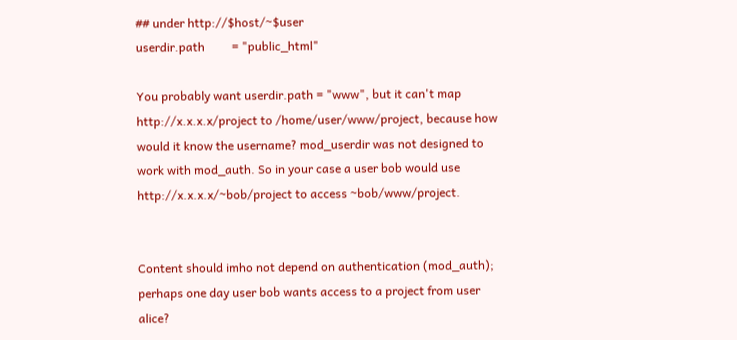## under http://$host/~$user
userdir.path         = "public_html"

You probably want userdir.path = "www", but it can't map http://x.x.x.x/project to /home/user/www/project, because how would it know the username? mod_userdir was not designed to work with mod_auth. So in your case a user bob would use http://x.x.x.x/~bob/project to access ~bob/www/project.


Content should imho not depend on authentication (mod_auth); perhaps one day user bob wants access to a project from user alice?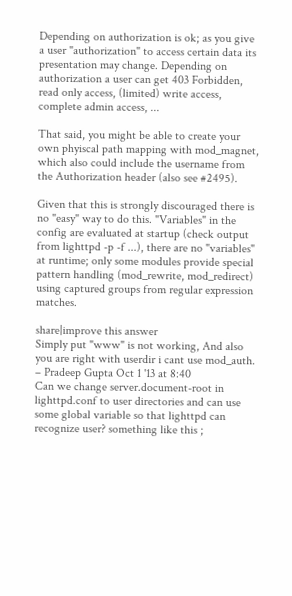Depending on authorization is ok; as you give a user "authorization" to access certain data its presentation may change. Depending on authorization a user can get 403 Forbidden, read only access, (limited) write access, complete admin access, ...

That said, you might be able to create your own phyiscal path mapping with mod_magnet, which also could include the username from the Authorization header (also see #2495).

Given that this is strongly discouraged there is no "easy" way to do this. "Variables" in the config are evaluated at startup (check output from lighttpd -p -f ...), there are no "variables" at runtime; only some modules provide special pattern handling (mod_rewrite, mod_redirect) using captured groups from regular expression matches.

share|improve this answer
Simply put "www" is not working, And also you are right with userdir i cant use mod_auth. – Pradeep Gupta Oct 1 '13 at 8:40
Can we change server.document-root in lighttpd.conf to user directories and can use some global variable so that lighttpd can recognize user? something like this ;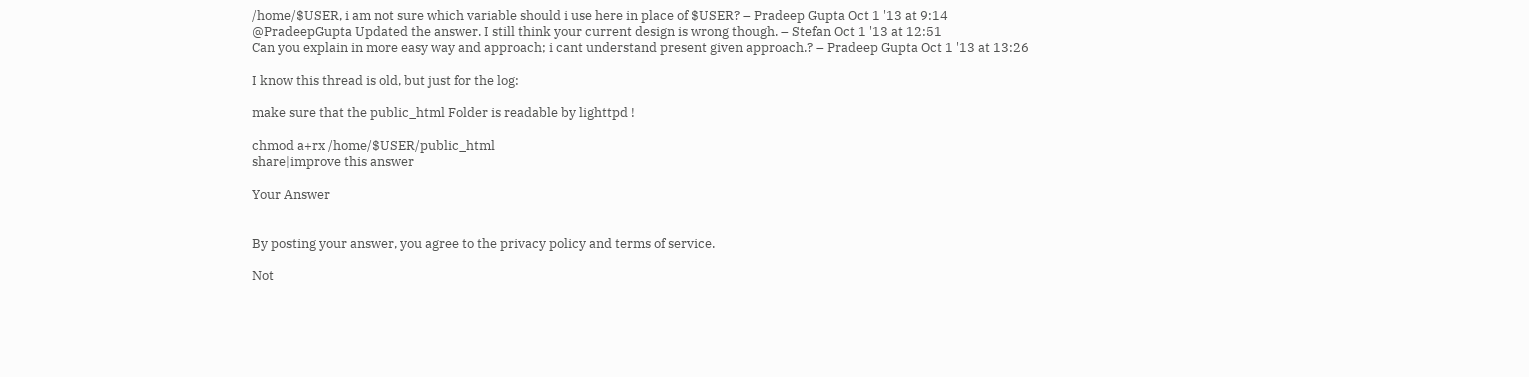/home/$USER, i am not sure which variable should i use here in place of $USER? – Pradeep Gupta Oct 1 '13 at 9:14
@PradeepGupta Updated the answer. I still think your current design is wrong though. – Stefan Oct 1 '13 at 12:51
Can you explain in more easy way and approach; i cant understand present given approach.? – Pradeep Gupta Oct 1 '13 at 13:26

I know this thread is old, but just for the log:

make sure that the public_html Folder is readable by lighttpd !

chmod a+rx /home/$USER/public_html
share|improve this answer

Your Answer


By posting your answer, you agree to the privacy policy and terms of service.

Not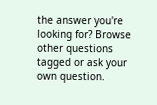the answer you're looking for? Browse other questions tagged or ask your own question.